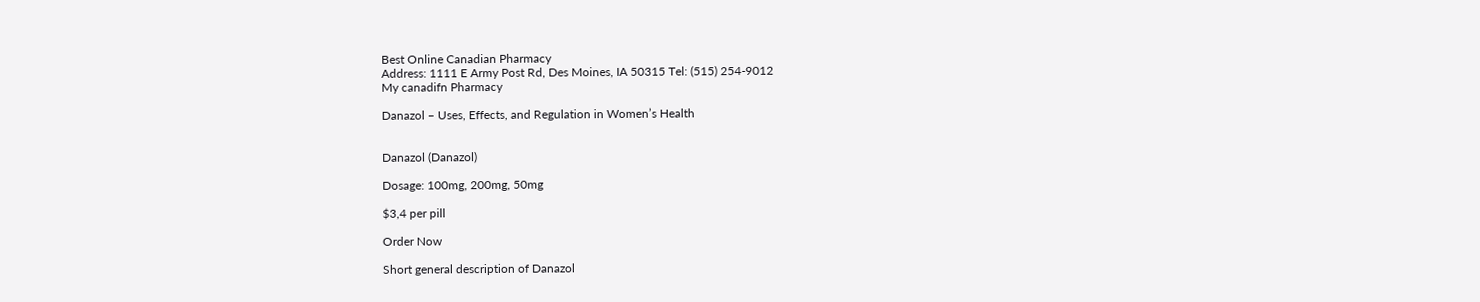Best Online Canadian Pharmacy
Address: 1111 E Army Post Rd, Des Moines, IA 50315 Tel: (515) 254-9012
My canadifn Pharmacy

Danazol – Uses, Effects, and Regulation in Women’s Health


Danazol (Danazol)

Dosage: 100mg, 200mg, 50mg

$3,4 per pill

Order Now

Short general description of Danazol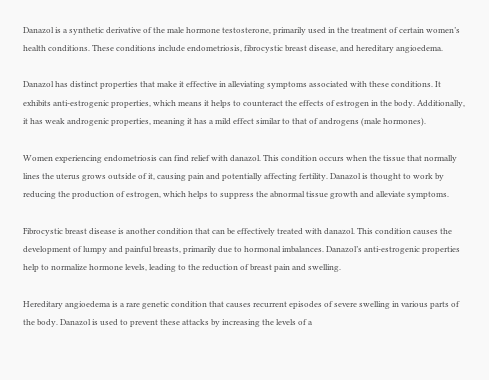Danazol is a synthetic derivative of the male hormone testosterone, primarily used in the treatment of certain women’s health conditions. These conditions include endometriosis, fibrocystic breast disease, and hereditary angioedema.

Danazol has distinct properties that make it effective in alleviating symptoms associated with these conditions. It exhibits anti-estrogenic properties, which means it helps to counteract the effects of estrogen in the body. Additionally, it has weak androgenic properties, meaning it has a mild effect similar to that of androgens (male hormones).

Women experiencing endometriosis can find relief with danazol. This condition occurs when the tissue that normally lines the uterus grows outside of it, causing pain and potentially affecting fertility. Danazol is thought to work by reducing the production of estrogen, which helps to suppress the abnormal tissue growth and alleviate symptoms.

Fibrocystic breast disease is another condition that can be effectively treated with danazol. This condition causes the development of lumpy and painful breasts, primarily due to hormonal imbalances. Danazol’s anti-estrogenic properties help to normalize hormone levels, leading to the reduction of breast pain and swelling.

Hereditary angioedema is a rare genetic condition that causes recurrent episodes of severe swelling in various parts of the body. Danazol is used to prevent these attacks by increasing the levels of a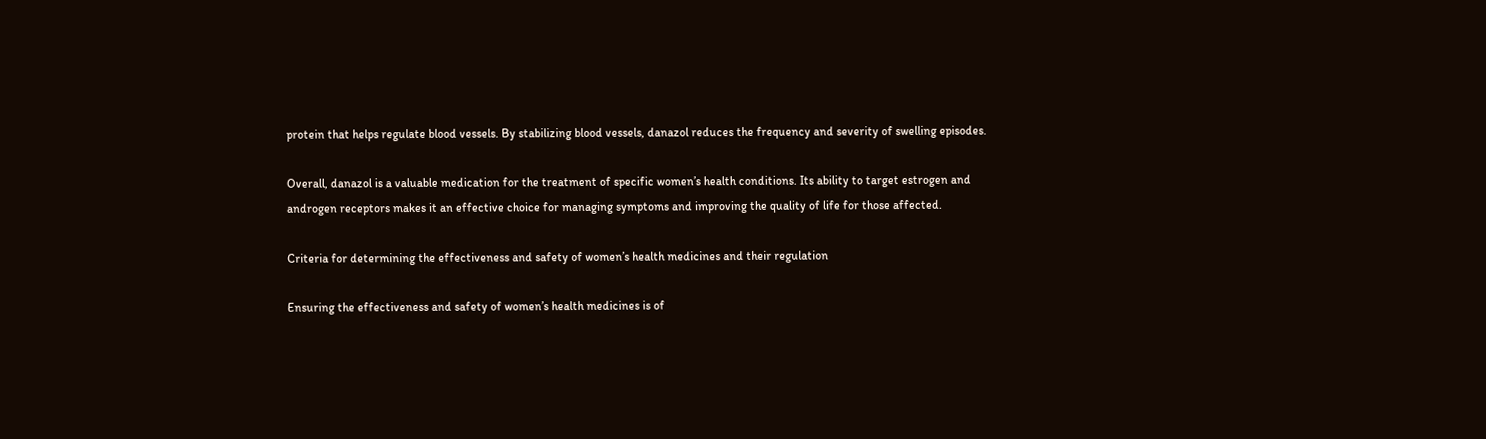protein that helps regulate blood vessels. By stabilizing blood vessels, danazol reduces the frequency and severity of swelling episodes.

Overall, danazol is a valuable medication for the treatment of specific women’s health conditions. Its ability to target estrogen and androgen receptors makes it an effective choice for managing symptoms and improving the quality of life for those affected.

Criteria for determining the effectiveness and safety of women’s health medicines and their regulation

Ensuring the effectiveness and safety of women’s health medicines is of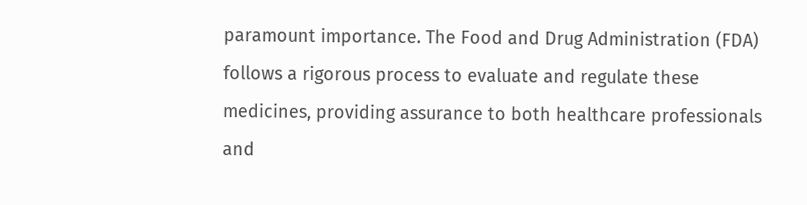paramount importance. The Food and Drug Administration (FDA) follows a rigorous process to evaluate and regulate these medicines, providing assurance to both healthcare professionals and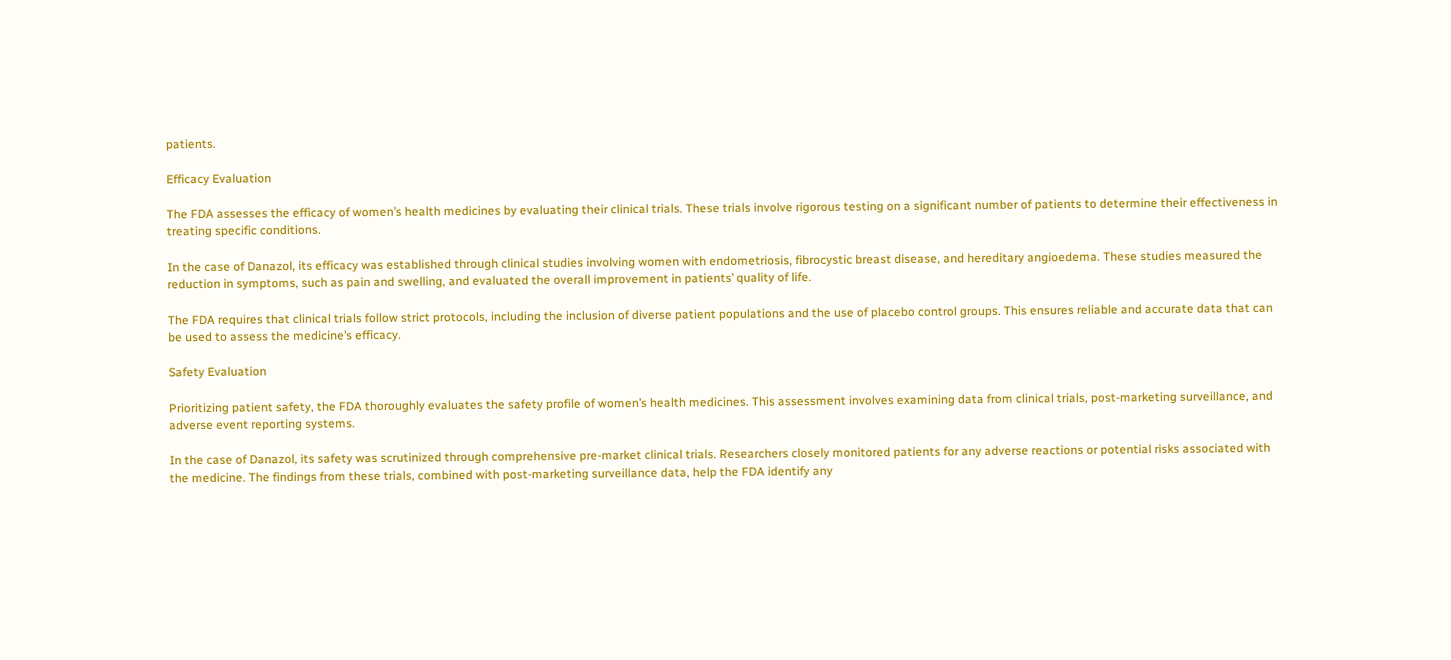patients.

Efficacy Evaluation

The FDA assesses the efficacy of women’s health medicines by evaluating their clinical trials. These trials involve rigorous testing on a significant number of patients to determine their effectiveness in treating specific conditions.

In the case of Danazol, its efficacy was established through clinical studies involving women with endometriosis, fibrocystic breast disease, and hereditary angioedema. These studies measured the reduction in symptoms, such as pain and swelling, and evaluated the overall improvement in patients’ quality of life.

The FDA requires that clinical trials follow strict protocols, including the inclusion of diverse patient populations and the use of placebo control groups. This ensures reliable and accurate data that can be used to assess the medicine’s efficacy.

Safety Evaluation

Prioritizing patient safety, the FDA thoroughly evaluates the safety profile of women’s health medicines. This assessment involves examining data from clinical trials, post-marketing surveillance, and adverse event reporting systems.

In the case of Danazol, its safety was scrutinized through comprehensive pre-market clinical trials. Researchers closely monitored patients for any adverse reactions or potential risks associated with the medicine. The findings from these trials, combined with post-marketing surveillance data, help the FDA identify any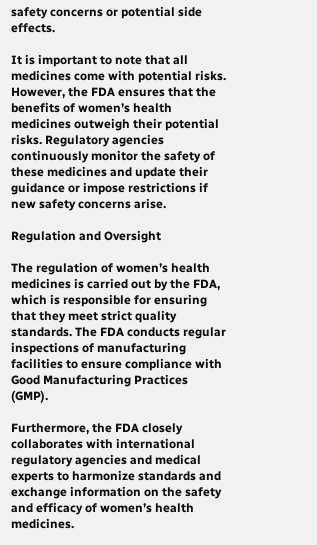safety concerns or potential side effects.

It is important to note that all medicines come with potential risks. However, the FDA ensures that the benefits of women’s health medicines outweigh their potential risks. Regulatory agencies continuously monitor the safety of these medicines and update their guidance or impose restrictions if new safety concerns arise.

Regulation and Oversight

The regulation of women’s health medicines is carried out by the FDA, which is responsible for ensuring that they meet strict quality standards. The FDA conducts regular inspections of manufacturing facilities to ensure compliance with Good Manufacturing Practices (GMP).

Furthermore, the FDA closely collaborates with international regulatory agencies and medical experts to harmonize standards and exchange information on the safety and efficacy of women’s health medicines.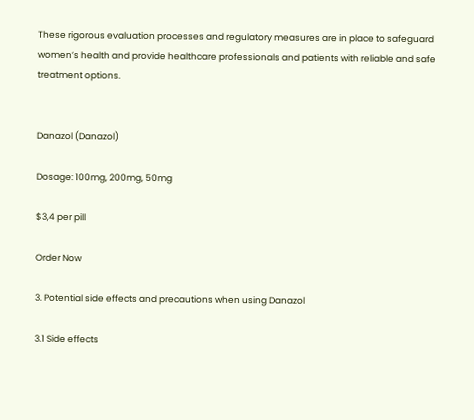These rigorous evaluation processes and regulatory measures are in place to safeguard women’s health and provide healthcare professionals and patients with reliable and safe treatment options.


Danazol (Danazol)

Dosage: 100mg, 200mg, 50mg

$3,4 per pill

Order Now

3. Potential side effects and precautions when using Danazol

3.1 Side effects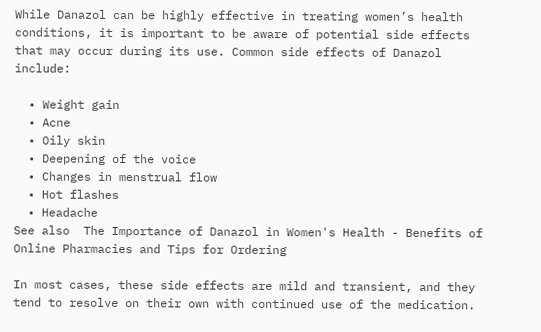While Danazol can be highly effective in treating women’s health conditions, it is important to be aware of potential side effects that may occur during its use. Common side effects of Danazol include:

  • Weight gain
  • Acne
  • Oily skin
  • Deepening of the voice
  • Changes in menstrual flow
  • Hot flashes
  • Headache
See also  The Importance of Danazol in Women's Health - Benefits of Online Pharmacies and Tips for Ordering

In most cases, these side effects are mild and transient, and they tend to resolve on their own with continued use of the medication.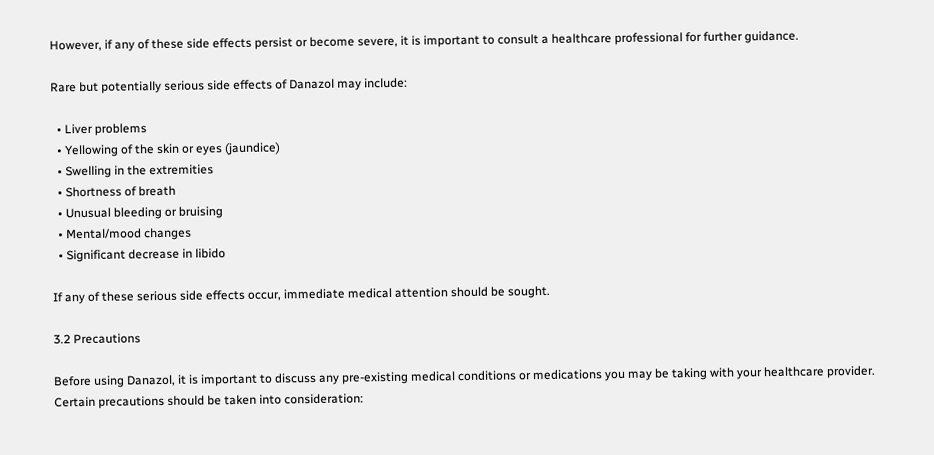However, if any of these side effects persist or become severe, it is important to consult a healthcare professional for further guidance.

Rare but potentially serious side effects of Danazol may include:

  • Liver problems
  • Yellowing of the skin or eyes (jaundice)
  • Swelling in the extremities
  • Shortness of breath
  • Unusual bleeding or bruising
  • Mental/mood changes
  • Significant decrease in libido

If any of these serious side effects occur, immediate medical attention should be sought.

3.2 Precautions

Before using Danazol, it is important to discuss any pre-existing medical conditions or medications you may be taking with your healthcare provider. Certain precautions should be taken into consideration: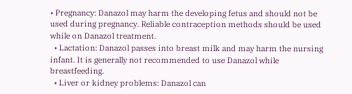• Pregnancy: Danazol may harm the developing fetus and should not be used during pregnancy. Reliable contraception methods should be used while on Danazol treatment.
  • Lactation: Danazol passes into breast milk and may harm the nursing infant. It is generally not recommended to use Danazol while breastfeeding.
  • Liver or kidney problems: Danazol can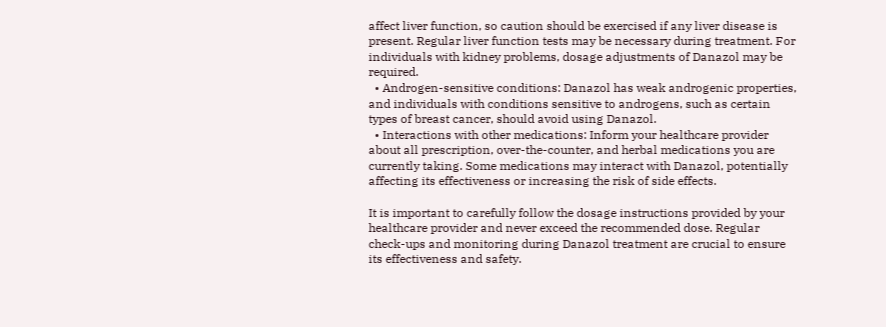affect liver function, so caution should be exercised if any liver disease is present. Regular liver function tests may be necessary during treatment. For individuals with kidney problems, dosage adjustments of Danazol may be required.
  • Androgen-sensitive conditions: Danazol has weak androgenic properties, and individuals with conditions sensitive to androgens, such as certain types of breast cancer, should avoid using Danazol.
  • Interactions with other medications: Inform your healthcare provider about all prescription, over-the-counter, and herbal medications you are currently taking. Some medications may interact with Danazol, potentially affecting its effectiveness or increasing the risk of side effects.

It is important to carefully follow the dosage instructions provided by your healthcare provider and never exceed the recommended dose. Regular check-ups and monitoring during Danazol treatment are crucial to ensure its effectiveness and safety.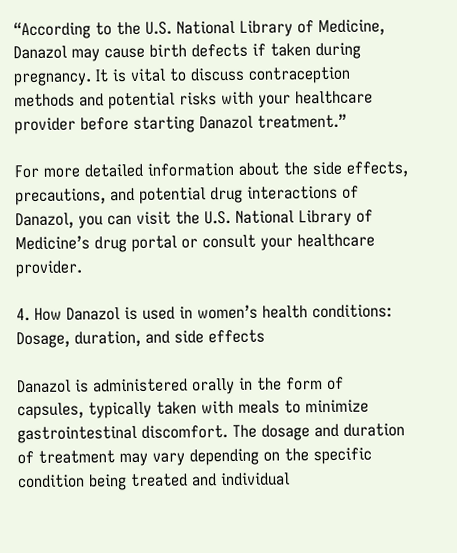“According to the U.S. National Library of Medicine, Danazol may cause birth defects if taken during pregnancy. It is vital to discuss contraception methods and potential risks with your healthcare provider before starting Danazol treatment.”

For more detailed information about the side effects, precautions, and potential drug interactions of Danazol, you can visit the U.S. National Library of Medicine’s drug portal or consult your healthcare provider.

4. How Danazol is used in women’s health conditions: Dosage, duration, and side effects

Danazol is administered orally in the form of capsules, typically taken with meals to minimize gastrointestinal discomfort. The dosage and duration of treatment may vary depending on the specific condition being treated and individual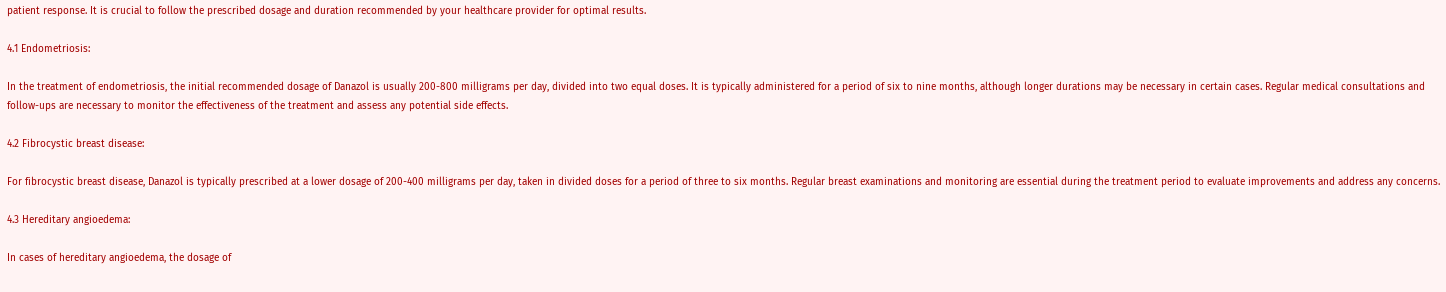patient response. It is crucial to follow the prescribed dosage and duration recommended by your healthcare provider for optimal results.

4.1 Endometriosis:

In the treatment of endometriosis, the initial recommended dosage of Danazol is usually 200-800 milligrams per day, divided into two equal doses. It is typically administered for a period of six to nine months, although longer durations may be necessary in certain cases. Regular medical consultations and follow-ups are necessary to monitor the effectiveness of the treatment and assess any potential side effects.

4.2 Fibrocystic breast disease:

For fibrocystic breast disease, Danazol is typically prescribed at a lower dosage of 200-400 milligrams per day, taken in divided doses for a period of three to six months. Regular breast examinations and monitoring are essential during the treatment period to evaluate improvements and address any concerns.

4.3 Hereditary angioedema:

In cases of hereditary angioedema, the dosage of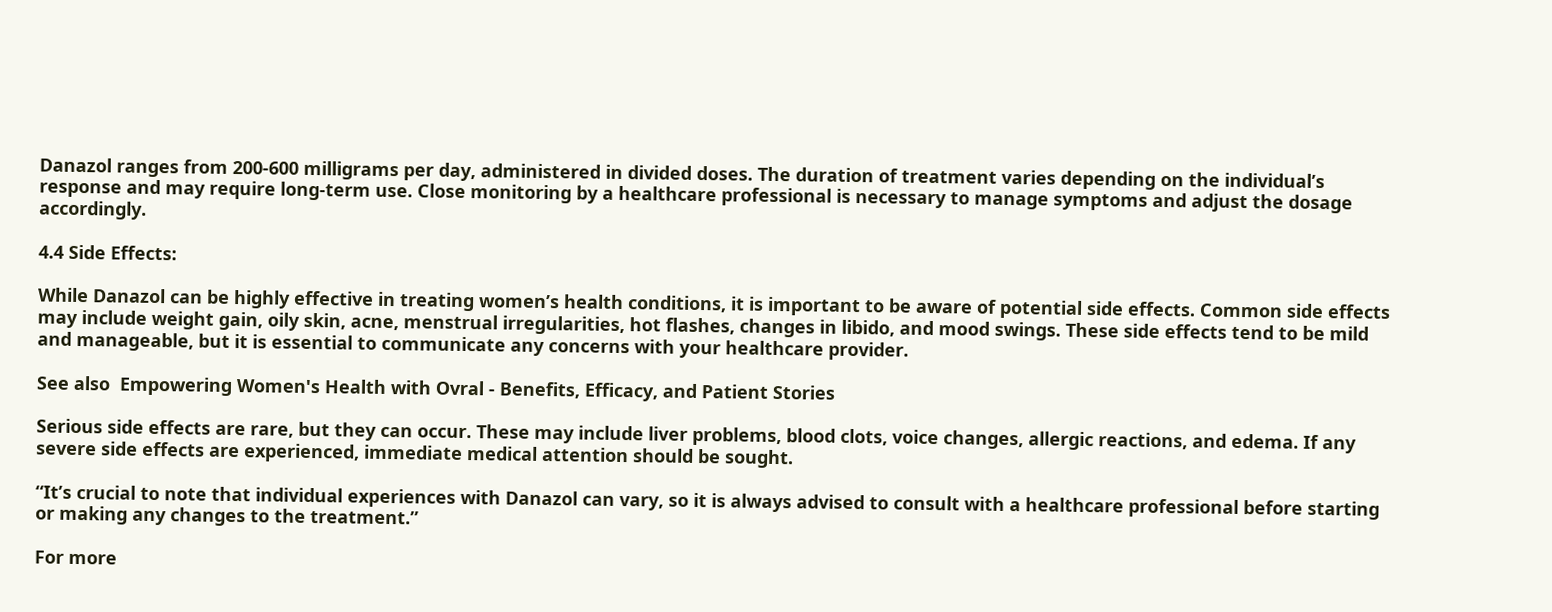Danazol ranges from 200-600 milligrams per day, administered in divided doses. The duration of treatment varies depending on the individual’s response and may require long-term use. Close monitoring by a healthcare professional is necessary to manage symptoms and adjust the dosage accordingly.

4.4 Side Effects:

While Danazol can be highly effective in treating women’s health conditions, it is important to be aware of potential side effects. Common side effects may include weight gain, oily skin, acne, menstrual irregularities, hot flashes, changes in libido, and mood swings. These side effects tend to be mild and manageable, but it is essential to communicate any concerns with your healthcare provider.

See also  Empowering Women's Health with Ovral - Benefits, Efficacy, and Patient Stories

Serious side effects are rare, but they can occur. These may include liver problems, blood clots, voice changes, allergic reactions, and edema. If any severe side effects are experienced, immediate medical attention should be sought.

“It’s crucial to note that individual experiences with Danazol can vary, so it is always advised to consult with a healthcare professional before starting or making any changes to the treatment.”

For more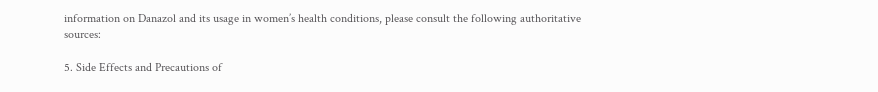information on Danazol and its usage in women’s health conditions, please consult the following authoritative sources:

5. Side Effects and Precautions of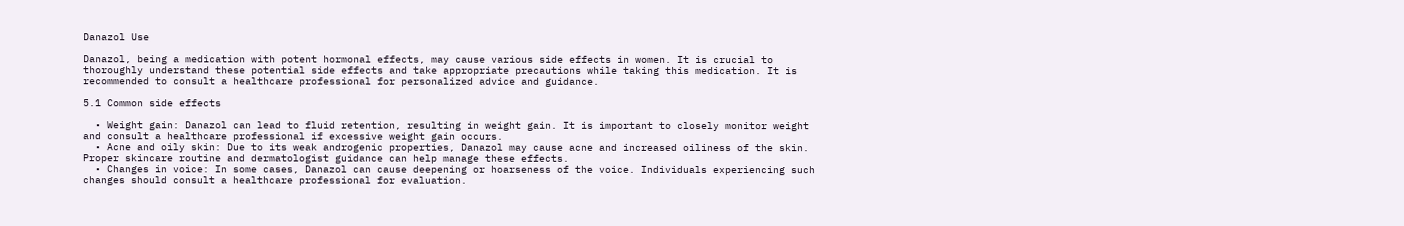Danazol Use

Danazol, being a medication with potent hormonal effects, may cause various side effects in women. It is crucial to thoroughly understand these potential side effects and take appropriate precautions while taking this medication. It is recommended to consult a healthcare professional for personalized advice and guidance.

5.1 Common side effects

  • Weight gain: Danazol can lead to fluid retention, resulting in weight gain. It is important to closely monitor weight and consult a healthcare professional if excessive weight gain occurs.
  • Acne and oily skin: Due to its weak androgenic properties, Danazol may cause acne and increased oiliness of the skin. Proper skincare routine and dermatologist guidance can help manage these effects.
  • Changes in voice: In some cases, Danazol can cause deepening or hoarseness of the voice. Individuals experiencing such changes should consult a healthcare professional for evaluation.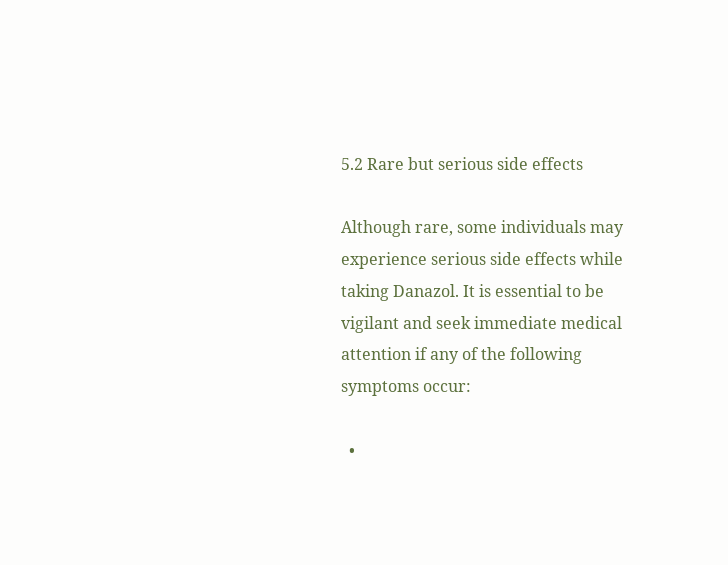5.2 Rare but serious side effects

Although rare, some individuals may experience serious side effects while taking Danazol. It is essential to be vigilant and seek immediate medical attention if any of the following symptoms occur:

  •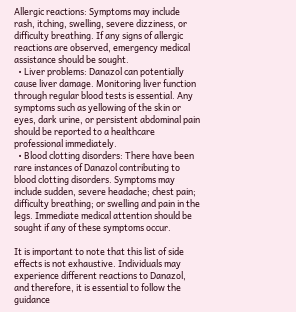Allergic reactions: Symptoms may include rash, itching, swelling, severe dizziness, or difficulty breathing. If any signs of allergic reactions are observed, emergency medical assistance should be sought.
  • Liver problems: Danazol can potentially cause liver damage. Monitoring liver function through regular blood tests is essential. Any symptoms such as yellowing of the skin or eyes, dark urine, or persistent abdominal pain should be reported to a healthcare professional immediately.
  • Blood clotting disorders: There have been rare instances of Danazol contributing to blood clotting disorders. Symptoms may include sudden, severe headache; chest pain; difficulty breathing; or swelling and pain in the legs. Immediate medical attention should be sought if any of these symptoms occur.

It is important to note that this list of side effects is not exhaustive. Individuals may experience different reactions to Danazol, and therefore, it is essential to follow the guidance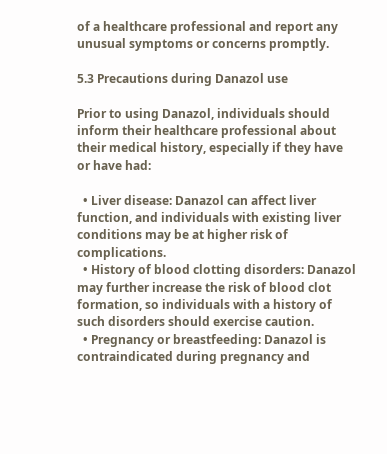of a healthcare professional and report any unusual symptoms or concerns promptly.

5.3 Precautions during Danazol use

Prior to using Danazol, individuals should inform their healthcare professional about their medical history, especially if they have or have had:

  • Liver disease: Danazol can affect liver function, and individuals with existing liver conditions may be at higher risk of complications.
  • History of blood clotting disorders: Danazol may further increase the risk of blood clot formation, so individuals with a history of such disorders should exercise caution.
  • Pregnancy or breastfeeding: Danazol is contraindicated during pregnancy and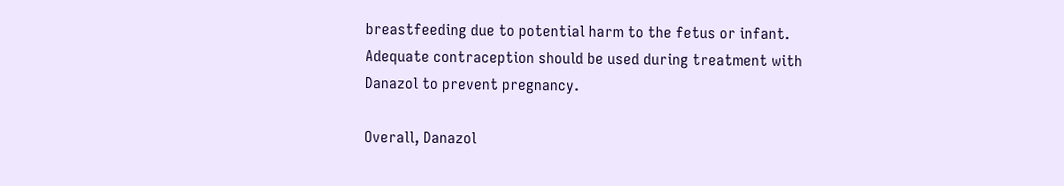breastfeeding due to potential harm to the fetus or infant. Adequate contraception should be used during treatment with Danazol to prevent pregnancy.

Overall, Danazol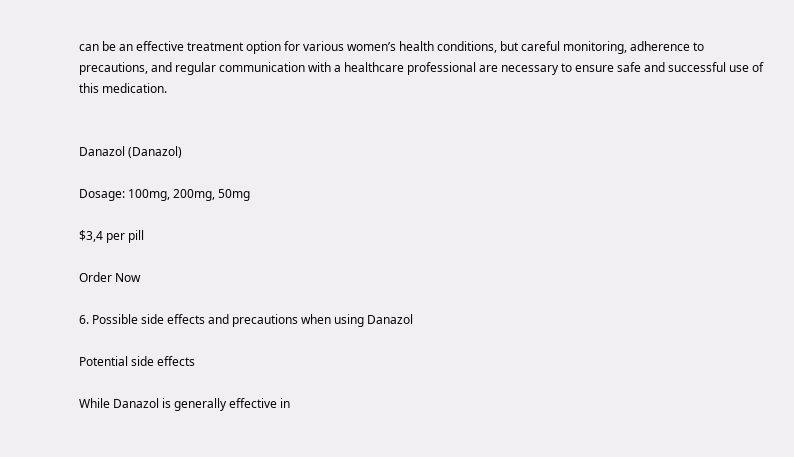can be an effective treatment option for various women’s health conditions, but careful monitoring, adherence to precautions, and regular communication with a healthcare professional are necessary to ensure safe and successful use of this medication.


Danazol (Danazol)

Dosage: 100mg, 200mg, 50mg

$3,4 per pill

Order Now

6. Possible side effects and precautions when using Danazol

Potential side effects

While Danazol is generally effective in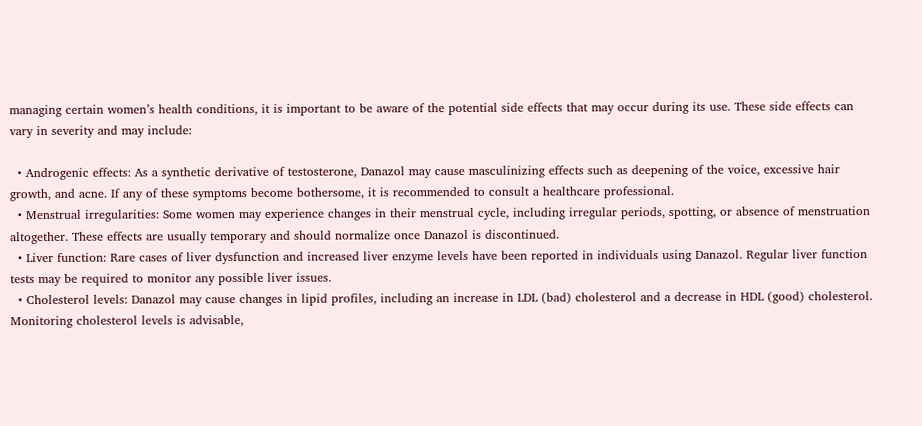managing certain women’s health conditions, it is important to be aware of the potential side effects that may occur during its use. These side effects can vary in severity and may include:

  • Androgenic effects: As a synthetic derivative of testosterone, Danazol may cause masculinizing effects such as deepening of the voice, excessive hair growth, and acne. If any of these symptoms become bothersome, it is recommended to consult a healthcare professional.
  • Menstrual irregularities: Some women may experience changes in their menstrual cycle, including irregular periods, spotting, or absence of menstruation altogether. These effects are usually temporary and should normalize once Danazol is discontinued.
  • Liver function: Rare cases of liver dysfunction and increased liver enzyme levels have been reported in individuals using Danazol. Regular liver function tests may be required to monitor any possible liver issues.
  • Cholesterol levels: Danazol may cause changes in lipid profiles, including an increase in LDL (bad) cholesterol and a decrease in HDL (good) cholesterol. Monitoring cholesterol levels is advisable,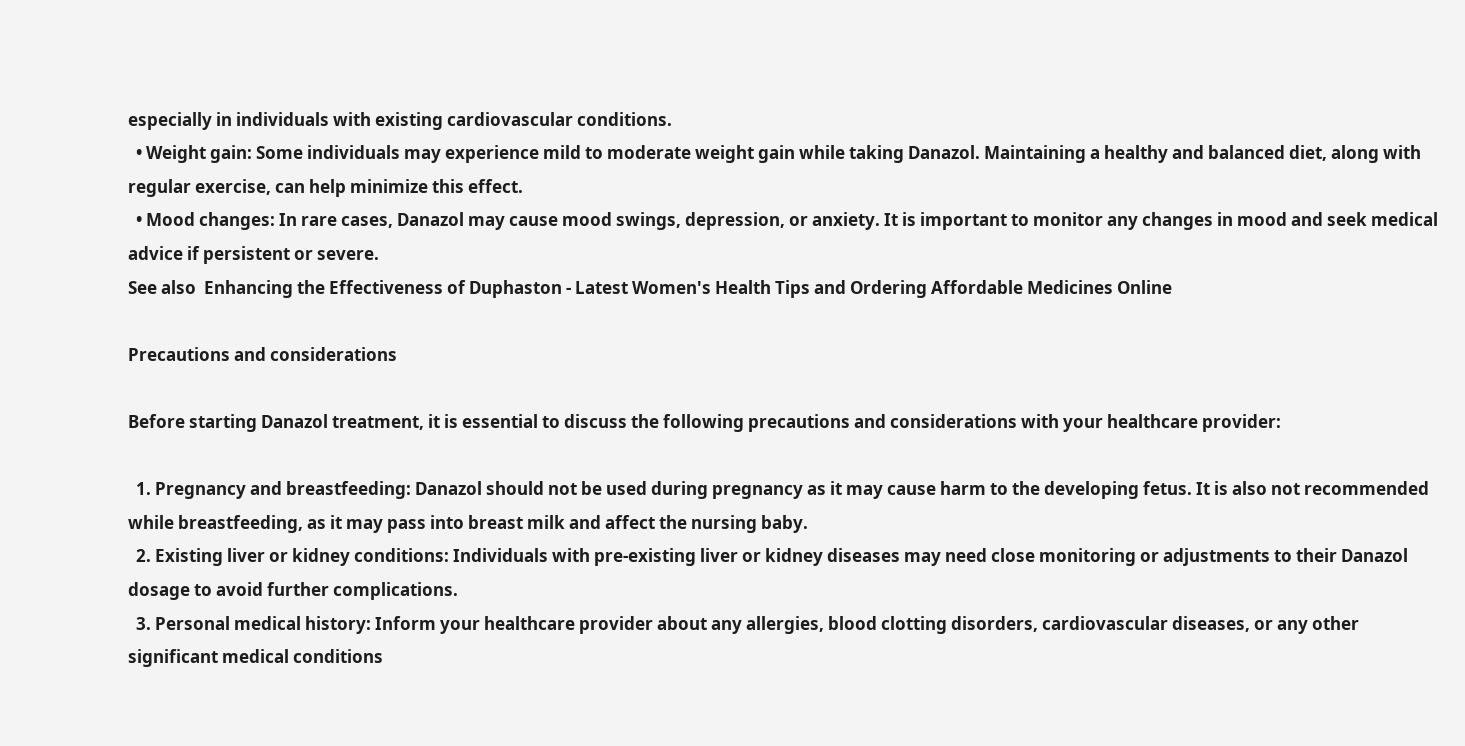especially in individuals with existing cardiovascular conditions.
  • Weight gain: Some individuals may experience mild to moderate weight gain while taking Danazol. Maintaining a healthy and balanced diet, along with regular exercise, can help minimize this effect.
  • Mood changes: In rare cases, Danazol may cause mood swings, depression, or anxiety. It is important to monitor any changes in mood and seek medical advice if persistent or severe.
See also  Enhancing the Effectiveness of Duphaston - Latest Women's Health Tips and Ordering Affordable Medicines Online

Precautions and considerations

Before starting Danazol treatment, it is essential to discuss the following precautions and considerations with your healthcare provider:

  1. Pregnancy and breastfeeding: Danazol should not be used during pregnancy as it may cause harm to the developing fetus. It is also not recommended while breastfeeding, as it may pass into breast milk and affect the nursing baby.
  2. Existing liver or kidney conditions: Individuals with pre-existing liver or kidney diseases may need close monitoring or adjustments to their Danazol dosage to avoid further complications.
  3. Personal medical history: Inform your healthcare provider about any allergies, blood clotting disorders, cardiovascular diseases, or any other significant medical conditions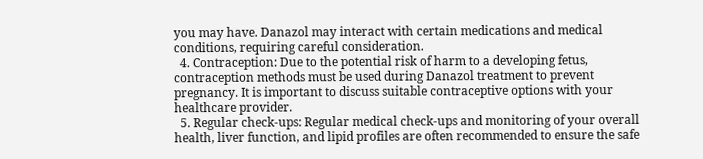you may have. Danazol may interact with certain medications and medical conditions, requiring careful consideration.
  4. Contraception: Due to the potential risk of harm to a developing fetus, contraception methods must be used during Danazol treatment to prevent pregnancy. It is important to discuss suitable contraceptive options with your healthcare provider.
  5. Regular check-ups: Regular medical check-ups and monitoring of your overall health, liver function, and lipid profiles are often recommended to ensure the safe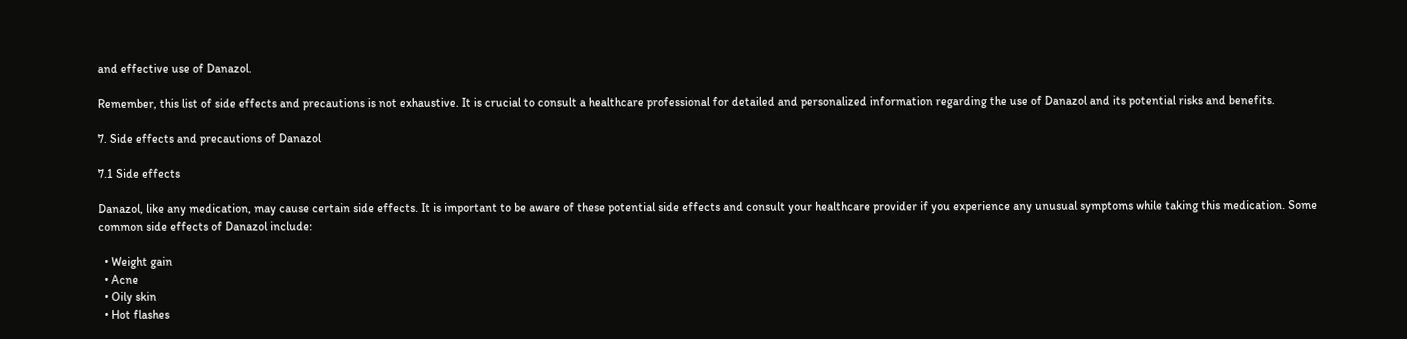and effective use of Danazol.

Remember, this list of side effects and precautions is not exhaustive. It is crucial to consult a healthcare professional for detailed and personalized information regarding the use of Danazol and its potential risks and benefits.

7. Side effects and precautions of Danazol

7.1 Side effects

Danazol, like any medication, may cause certain side effects. It is important to be aware of these potential side effects and consult your healthcare provider if you experience any unusual symptoms while taking this medication. Some common side effects of Danazol include:

  • Weight gain
  • Acne
  • Oily skin
  • Hot flashes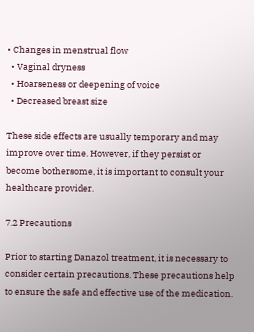• Changes in menstrual flow
  • Vaginal dryness
  • Hoarseness or deepening of voice
  • Decreased breast size

These side effects are usually temporary and may improve over time. However, if they persist or become bothersome, it is important to consult your healthcare provider.

7.2 Precautions

Prior to starting Danazol treatment, it is necessary to consider certain precautions. These precautions help to ensure the safe and effective use of the medication.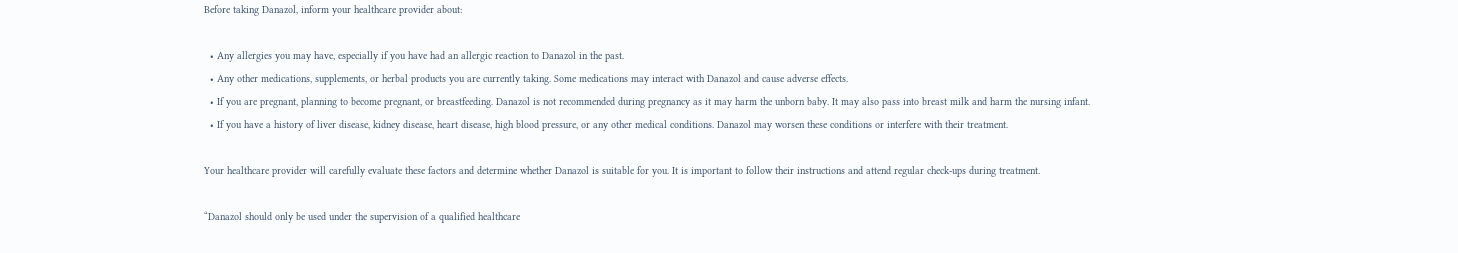Before taking Danazol, inform your healthcare provider about:

  • Any allergies you may have, especially if you have had an allergic reaction to Danazol in the past.
  • Any other medications, supplements, or herbal products you are currently taking. Some medications may interact with Danazol and cause adverse effects.
  • If you are pregnant, planning to become pregnant, or breastfeeding. Danazol is not recommended during pregnancy as it may harm the unborn baby. It may also pass into breast milk and harm the nursing infant.
  • If you have a history of liver disease, kidney disease, heart disease, high blood pressure, or any other medical conditions. Danazol may worsen these conditions or interfere with their treatment.

Your healthcare provider will carefully evaluate these factors and determine whether Danazol is suitable for you. It is important to follow their instructions and attend regular check-ups during treatment.

“Danazol should only be used under the supervision of a qualified healthcare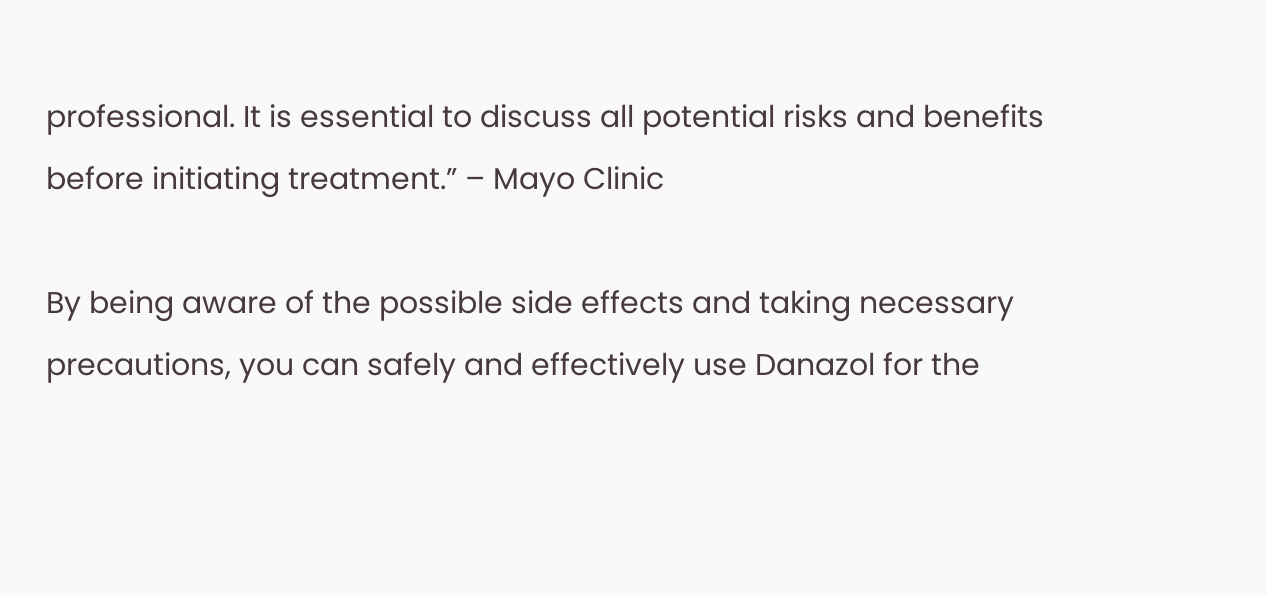professional. It is essential to discuss all potential risks and benefits before initiating treatment.” – Mayo Clinic

By being aware of the possible side effects and taking necessary precautions, you can safely and effectively use Danazol for the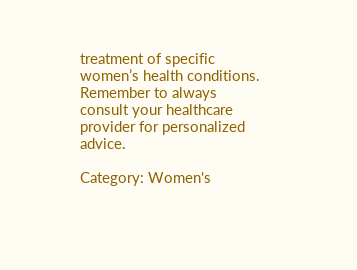treatment of specific women’s health conditions. Remember to always consult your healthcare provider for personalized advice.

Category: Women's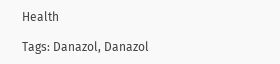Health

Tags: Danazol, Danazol